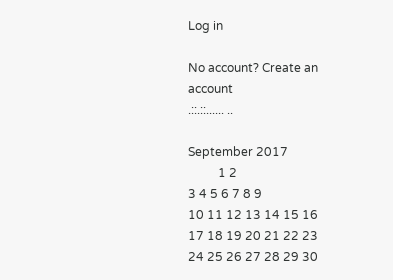Log in

No account? Create an account
.::.::...... ..

September 2017
          1 2
3 4 5 6 7 8 9
10 11 12 13 14 15 16
17 18 19 20 21 22 23
24 25 26 27 28 29 30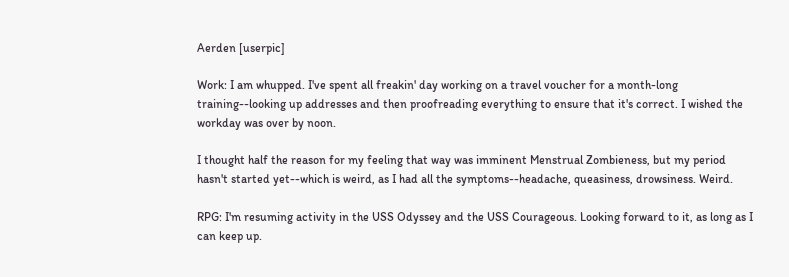Aerden [userpic]

Work: I am whupped. I've spent all freakin' day working on a travel voucher for a month-long training--looking up addresses and then proofreading everything to ensure that it's correct. I wished the workday was over by noon.

I thought half the reason for my feeling that way was imminent Menstrual Zombieness, but my period hasn't started yet--which is weird, as I had all the symptoms--headache, queasiness, drowsiness. Weird.

RPG: I'm resuming activity in the USS Odyssey and the USS Courageous. Looking forward to it, as long as I can keep up.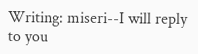Writing: miseri--I will reply to you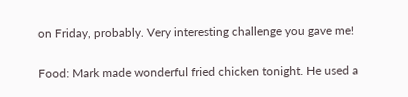on Friday, probably. Very interesting challenge you gave me!

Food: Mark made wonderful fried chicken tonight. He used a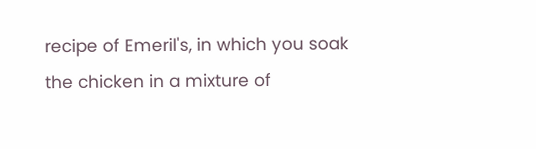recipe of Emeril's, in which you soak the chicken in a mixture of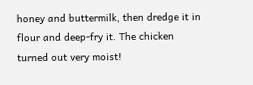honey and buttermilk, then dredge it in flour and deep-fry it. The chicken turned out very moist!